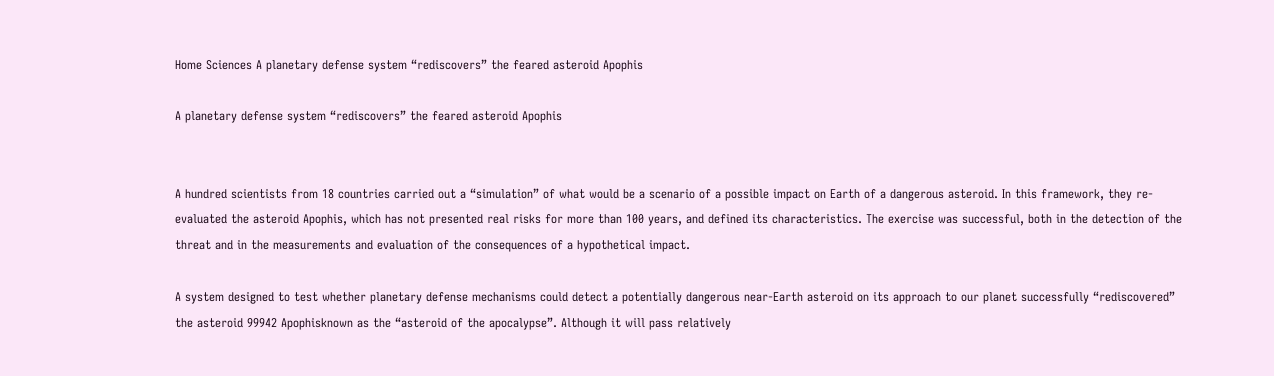Home Sciences A planetary defense system “rediscovers” the feared asteroid Apophis

A planetary defense system “rediscovers” the feared asteroid Apophis


A hundred scientists from 18 countries carried out a “simulation” of what would be a scenario of a possible impact on Earth of a dangerous asteroid. In this framework, they re-evaluated the asteroid Apophis, which has not presented real risks for more than 100 years, and defined its characteristics. The exercise was successful, both in the detection of the threat and in the measurements and evaluation of the consequences of a hypothetical impact.

A system designed to test whether planetary defense mechanisms could detect a potentially dangerous near-Earth asteroid on its approach to our planet successfully “rediscovered” the asteroid 99942 Apophisknown as the “asteroid of the apocalypse”. Although it will pass relatively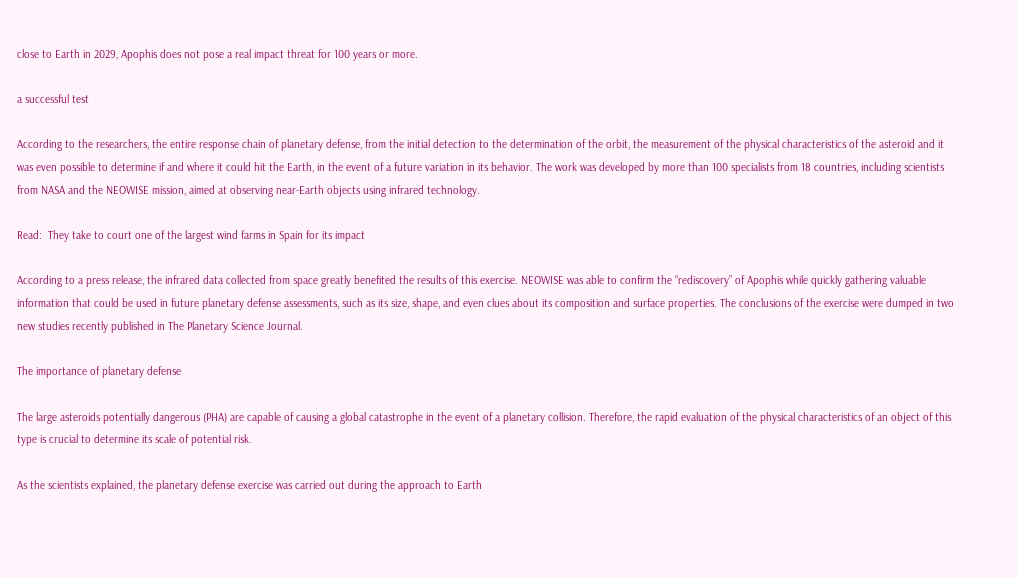close to Earth in 2029, Apophis does not pose a real impact threat for 100 years or more.

a successful test

According to the researchers, the entire response chain of planetary defense, from the initial detection to the determination of the orbit, the measurement of the physical characteristics of the asteroid and it was even possible to determine if and where it could hit the Earth, in the event of a future variation in its behavior. The work was developed by more than 100 specialists from 18 countries, including scientists from NASA and the NEOWISE mission, aimed at observing near-Earth objects using infrared technology.

Read:  They take to court one of the largest wind farms in Spain for its impact

According to a press release, the infrared data collected from space greatly benefited the results of this exercise. NEOWISE was able to confirm the “rediscovery” of Apophis while quickly gathering valuable information that could be used in future planetary defense assessments, such as its size, shape, and even clues about its composition and surface properties. The conclusions of the exercise were dumped in two new studies recently published in The Planetary Science Journal.

The importance of planetary defense

The large asteroids potentially dangerous (PHA) are capable of causing a global catastrophe in the event of a planetary collision. Therefore, the rapid evaluation of the physical characteristics of an object of this type is crucial to determine its scale of potential risk.

As the scientists explained, the planetary defense exercise was carried out during the approach to Earth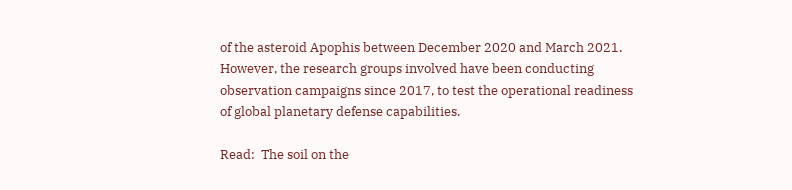of the asteroid Apophis between December 2020 and March 2021. However, the research groups involved have been conducting observation campaigns since 2017, to test the operational readiness of global planetary defense capabilities.

Read:  The soil on the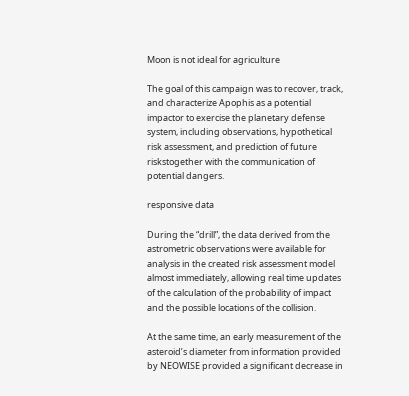Moon is not ideal for agriculture

The goal of this campaign was to recover, track, and characterize Apophis as a potential impactor to exercise the planetary defense system, including observations, hypothetical risk assessment, and prediction of future riskstogether with the communication of potential dangers.

responsive data

During the “drill”, the data derived from the astrometric observations were available for analysis in the created risk assessment model almost immediately, allowing real time updates of the calculation of the probability of impact and the possible locations of the collision.

At the same time, an early measurement of the asteroid’s diameter from information provided by NEOWISE provided a significant decrease in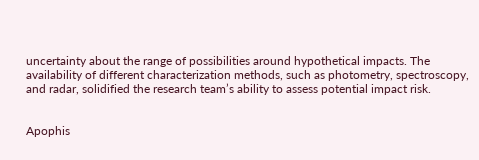uncertainty about the range of possibilities around hypothetical impacts. The availability of different characterization methods, such as photometry, spectroscopy, and radar, solidified the research team’s ability to assess potential impact risk.


Apophis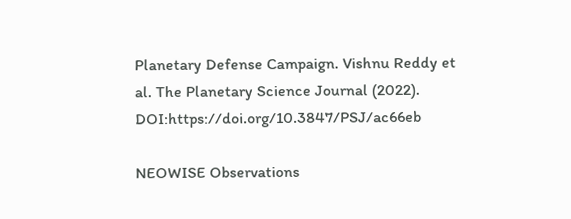Planetary Defense Campaign. Vishnu Reddy et al. The Planetary Science Journal (2022). DOI:https://doi.org/10.3847/PSJ/ac66eb

NEOWISE Observations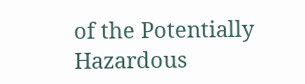of the Potentially Hazardous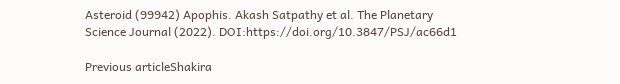Asteroid (99942) Apophis. Akash Satpathy et al. The Planetary Science Journal (2022). DOI:https://doi.org/10.3847/PSJ/ac66d1

Previous articleShakira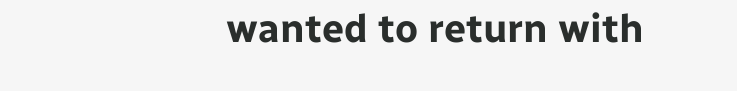wanted to return with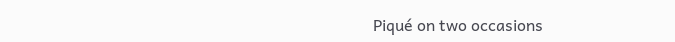Piqué on two occasions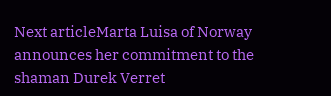Next articleMarta Luisa of Norway announces her commitment to the shaman Durek Verret